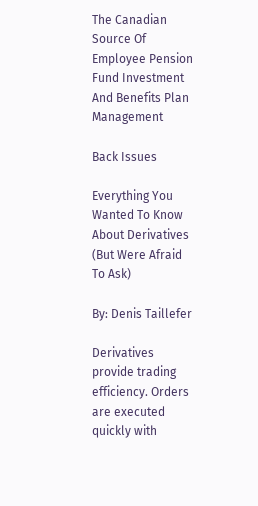The Canadian Source Of Employee Pension Fund Investment And Benefits Plan Management

Back Issues

Everything You Wanted To Know About Derivatives (But Were Afraid To Ask)

By: Denis Taillefer

Derivatives provide trading efficiency. Orders are executed quickly with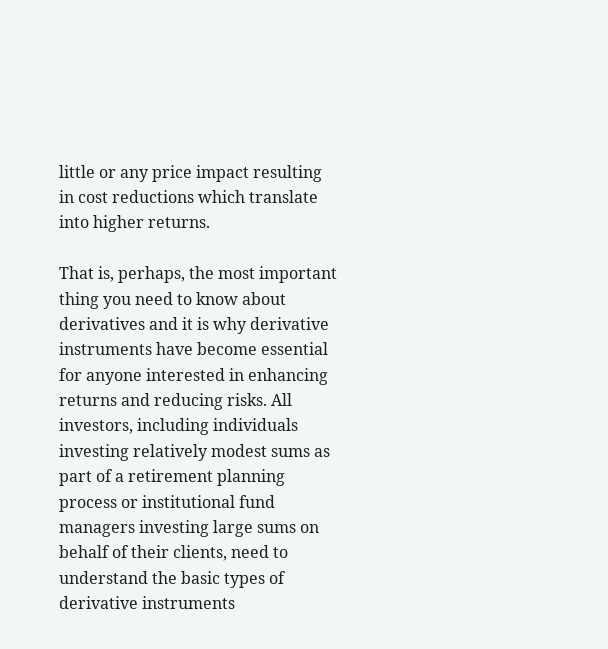little or any price impact resulting in cost reductions which translate into higher returns.

That is, perhaps, the most important thing you need to know about derivatives and it is why derivative instruments have become essential for anyone interested in enhancing returns and reducing risks. All investors, including individuals investing relatively modest sums as part of a retirement planning process or institutional fund managers investing large sums on behalf of their clients, need to understand the basic types of derivative instruments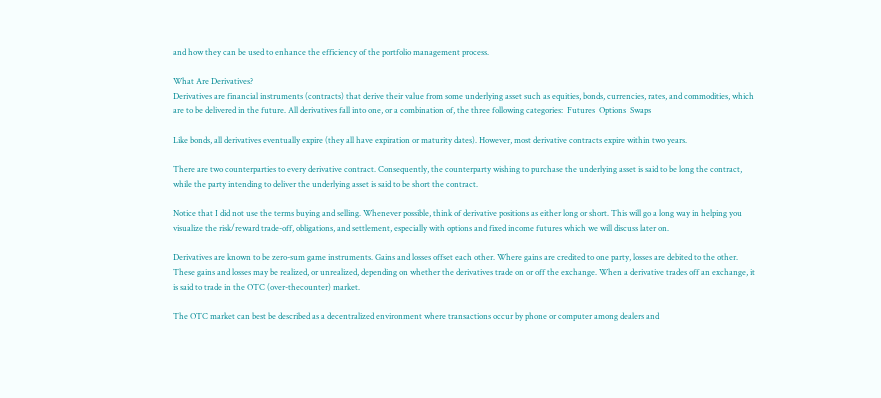and how they can be used to enhance the efficiency of the portfolio management process.

What Are Derivatives?
Derivatives are financial instruments (contracts) that derive their value from some underlying asset such as equities, bonds, currencies, rates, and commodities, which are to be delivered in the future. All derivatives fall into one, or a combination of, the three following categories:  Futures  Options  Swaps

Like bonds, all derivatives eventually expire (they all have expiration or maturity dates). However, most derivative contracts expire within two years.

There are two counterparties to every derivative contract. Consequently, the counterparty wishing to purchase the underlying asset is said to be long the contract, while the party intending to deliver the underlying asset is said to be short the contract.

Notice that I did not use the terms buying and selling. Whenever possible, think of derivative positions as either long or short. This will go a long way in helping you visualize the risk/reward trade-off, obligations, and settlement, especially with options and fixed income futures which we will discuss later on.

Derivatives are known to be zero-sum game instruments. Gains and losses offset each other. Where gains are credited to one party, losses are debited to the other. These gains and losses may be realized, or unrealized, depending on whether the derivatives trade on or off the exchange. When a derivative trades off an exchange, it is said to trade in the OTC (over-thecounter) market.

The OTC market can best be described as a decentralized environment where transactions occur by phone or computer among dealers and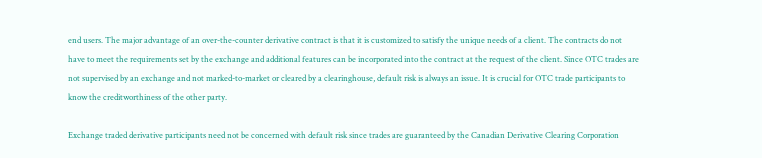end users. The major advantage of an over-the-counter derivative contract is that it is customized to satisfy the unique needs of a client. The contracts do not have to meet the requirements set by the exchange and additional features can be incorporated into the contract at the request of the client. Since OTC trades are not supervised by an exchange and not marked-to-market or cleared by a clearinghouse, default risk is always an issue. It is crucial for OTC trade participants to know the creditworthiness of the other party.

Exchange traded derivative participants need not be concerned with default risk since trades are guaranteed by the Canadian Derivative Clearing Corporation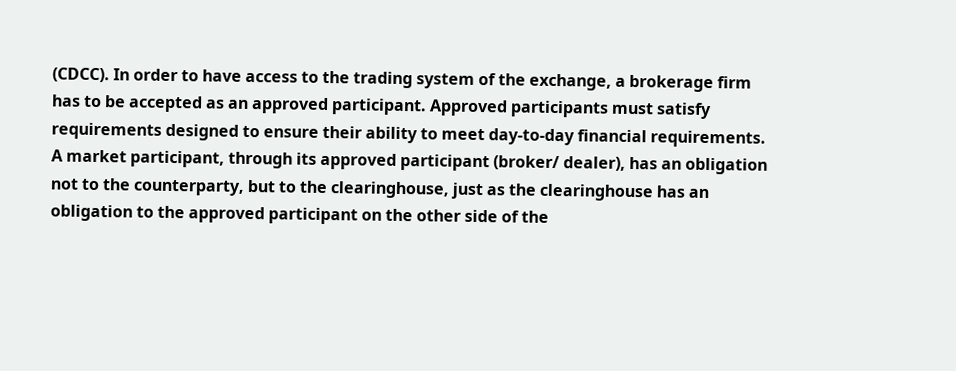(CDCC). In order to have access to the trading system of the exchange, a brokerage firm has to be accepted as an approved participant. Approved participants must satisfy requirements designed to ensure their ability to meet day-to-day financial requirements. A market participant, through its approved participant (broker/ dealer), has an obligation not to the counterparty, but to the clearinghouse, just as the clearinghouse has an obligation to the approved participant on the other side of the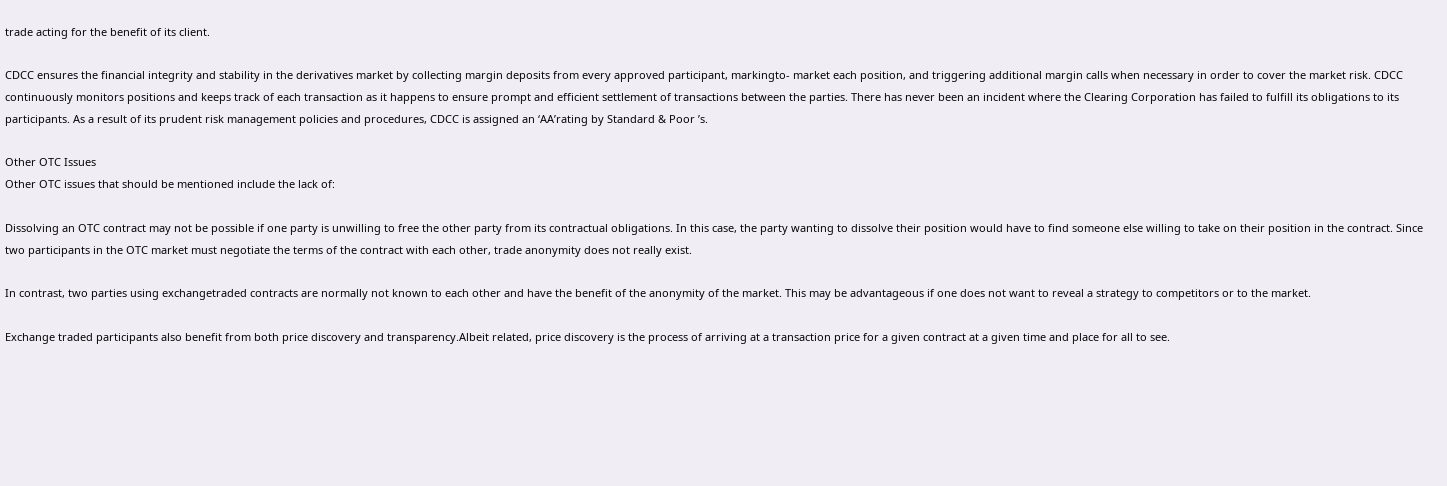trade acting for the benefit of its client.

CDCC ensures the financial integrity and stability in the derivatives market by collecting margin deposits from every approved participant, markingto- market each position, and triggering additional margin calls when necessary in order to cover the market risk. CDCC continuously monitors positions and keeps track of each transaction as it happens to ensure prompt and efficient settlement of transactions between the parties. There has never been an incident where the Clearing Corporation has failed to fulfill its obligations to its participants. As a result of its prudent risk management policies and procedures, CDCC is assigned an ‘AA’rating by Standard & Poor ’s.

Other OTC Issues
Other OTC issues that should be mentioned include the lack of:

Dissolving an OTC contract may not be possible if one party is unwilling to free the other party from its contractual obligations. In this case, the party wanting to dissolve their position would have to find someone else willing to take on their position in the contract. Since two participants in the OTC market must negotiate the terms of the contract with each other, trade anonymity does not really exist.

In contrast, two parties using exchangetraded contracts are normally not known to each other and have the benefit of the anonymity of the market. This may be advantageous if one does not want to reveal a strategy to competitors or to the market.

Exchange traded participants also benefit from both price discovery and transparency.Albeit related, price discovery is the process of arriving at a transaction price for a given contract at a given time and place for all to see.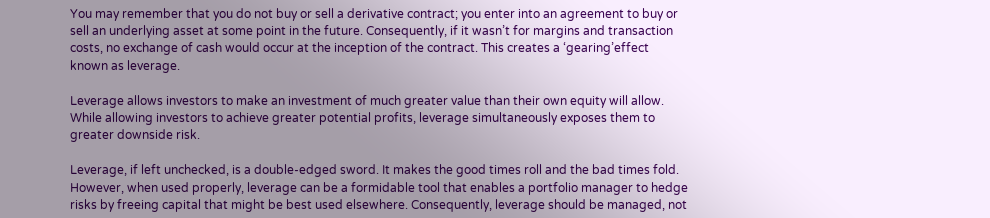You may remember that you do not buy or sell a derivative contract; you enter into an agreement to buy or sell an underlying asset at some point in the future. Consequently, if it wasn’t for margins and transaction costs, no exchange of cash would occur at the inception of the contract. This creates a ‘gearing’effect known as leverage.

Leverage allows investors to make an investment of much greater value than their own equity will allow. While allowing investors to achieve greater potential profits, leverage simultaneously exposes them to greater downside risk.

Leverage, if left unchecked, is a double-edged sword. It makes the good times roll and the bad times fold. However, when used properly, leverage can be a formidable tool that enables a portfolio manager to hedge risks by freeing capital that might be best used elsewhere. Consequently, leverage should be managed, not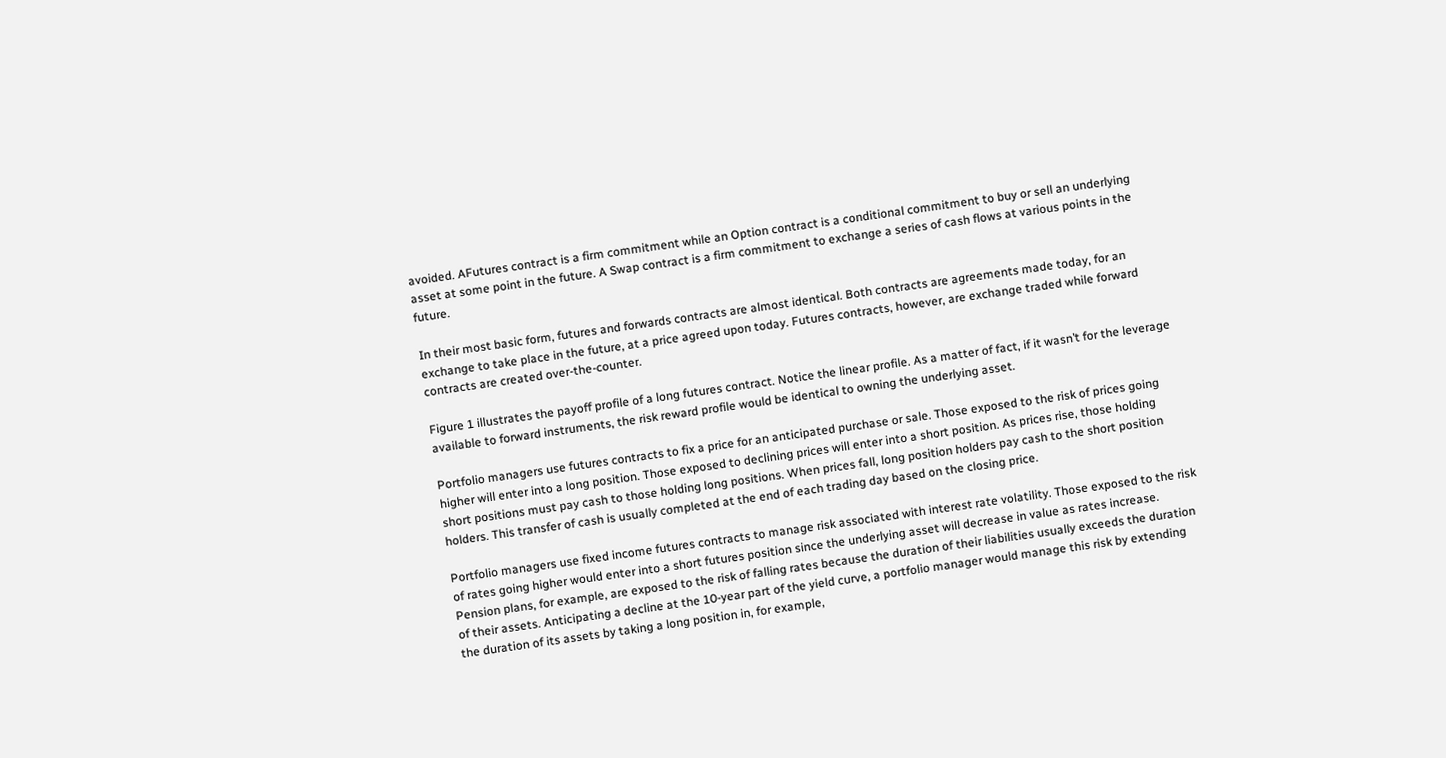avoided. AFutures contract is a firm commitment while an Option contract is a conditional commitment to buy or sell an underlying asset at some point in the future. A Swap contract is a firm commitment to exchange a series of cash flows at various points in the future.

In their most basic form, futures and forwards contracts are almost identical. Both contracts are agreements made today, for an exchange to take place in the future, at a price agreed upon today. Futures contracts, however, are exchange traded while forward contracts are created over-the-counter.

Figure 1 illustrates the payoff profile of a long futures contract. Notice the linear profile. As a matter of fact, if it wasn’t for the leverage available to forward instruments, the risk reward profile would be identical to owning the underlying asset.

Portfolio managers use futures contracts to fix a price for an anticipated purchase or sale. Those exposed to the risk of prices going higher will enter into a long position. Those exposed to declining prices will enter into a short position. As prices rise, those holding short positions must pay cash to those holding long positions. When prices fall, long position holders pay cash to the short position holders. This transfer of cash is usually completed at the end of each trading day based on the closing price.

Portfolio managers use fixed income futures contracts to manage risk associated with interest rate volatility. Those exposed to the risk of rates going higher would enter into a short futures position since the underlying asset will decrease in value as rates increase. Pension plans, for example, are exposed to the risk of falling rates because the duration of their liabilities usually exceeds the duration of their assets. Anticipating a decline at the 10-year part of the yield curve, a portfolio manager would manage this risk by extending the duration of its assets by taking a long position in, for example,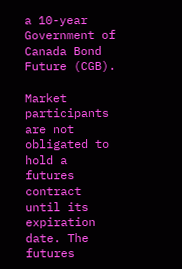a 10-year Government of Canada Bond Future (CGB).

Market participants are not obligated to hold a futures contract until its expiration date. The futures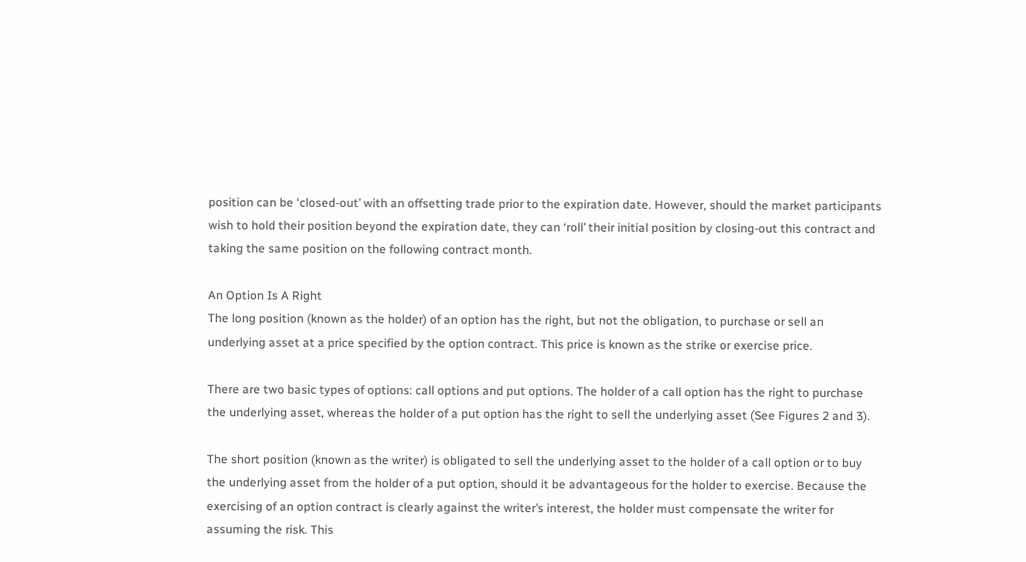position can be ‘closed-out’ with an offsetting trade prior to the expiration date. However, should the market participants wish to hold their position beyond the expiration date, they can ‘roll’ their initial position by closing-out this contract and taking the same position on the following contract month.

An Option Is A Right
The long position (known as the holder) of an option has the right, but not the obligation, to purchase or sell an underlying asset at a price specified by the option contract. This price is known as the strike or exercise price.

There are two basic types of options: call options and put options. The holder of a call option has the right to purchase the underlying asset, whereas the holder of a put option has the right to sell the underlying asset (See Figures 2 and 3).

The short position (known as the writer) is obligated to sell the underlying asset to the holder of a call option or to buy the underlying asset from the holder of a put option, should it be advantageous for the holder to exercise. Because the exercising of an option contract is clearly against the writer’s interest, the holder must compensate the writer for assuming the risk. This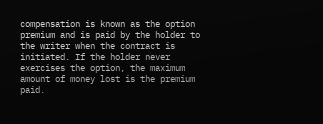compensation is known as the option premium and is paid by the holder to the writer when the contract is initiated. If the holder never exercises the option, the maximum amount of money lost is the premium paid.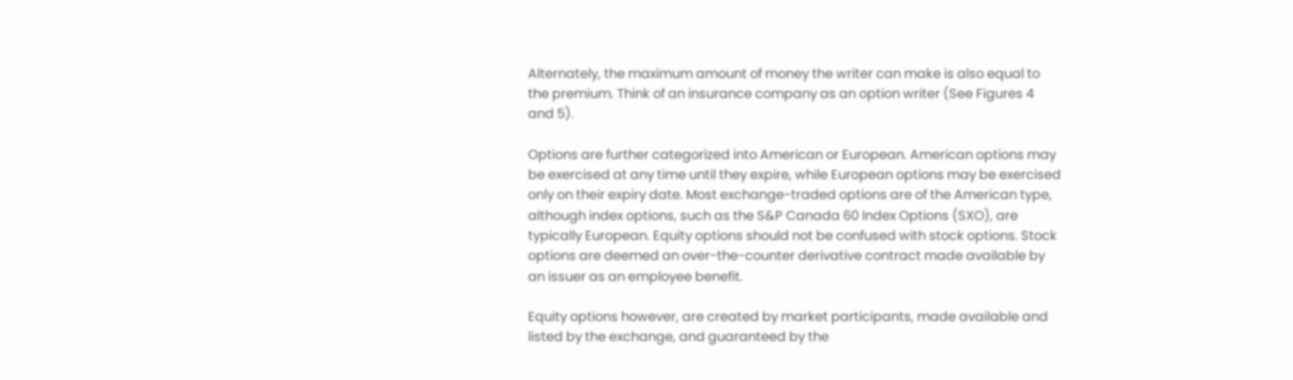Alternately, the maximum amount of money the writer can make is also equal to the premium. Think of an insurance company as an option writer (See Figures 4 and 5).

Options are further categorized into American or European. American options may be exercised at any time until they expire, while European options may be exercised only on their expiry date. Most exchange-traded options are of the American type, although index options, such as the S&P Canada 60 Index Options (SXO), are typically European. Equity options should not be confused with stock options. Stock options are deemed an over-the-counter derivative contract made available by an issuer as an employee benefit.

Equity options however, are created by market participants, made available and listed by the exchange, and guaranteed by the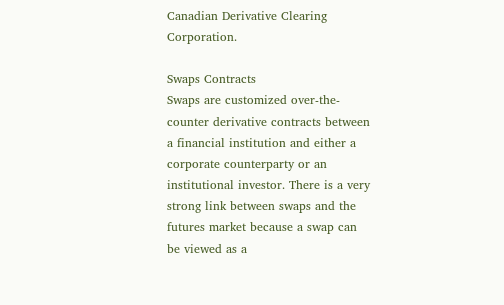Canadian Derivative Clearing Corporation.

Swaps Contracts
Swaps are customized over-the-counter derivative contracts between a financial institution and either a corporate counterparty or an institutional investor. There is a very strong link between swaps and the futures market because a swap can be viewed as a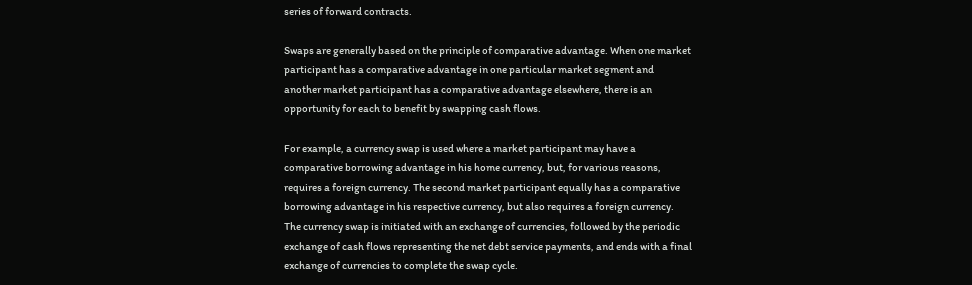series of forward contracts.

Swaps are generally based on the principle of comparative advantage. When one market participant has a comparative advantage in one particular market segment and another market participant has a comparative advantage elsewhere, there is an opportunity for each to benefit by swapping cash flows.

For example, a currency swap is used where a market participant may have a comparative borrowing advantage in his home currency, but, for various reasons, requires a foreign currency. The second market participant equally has a comparative borrowing advantage in his respective currency, but also requires a foreign currency. The currency swap is initiated with an exchange of currencies, followed by the periodic exchange of cash flows representing the net debt service payments, and ends with a final exchange of currencies to complete the swap cycle.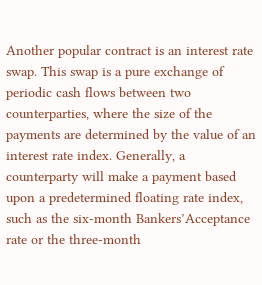Another popular contract is an interest rate swap. This swap is a pure exchange of periodic cash flows between two counterparties, where the size of the payments are determined by the value of an interest rate index. Generally, a counterparty will make a payment based upon a predetermined floating rate index, such as the six-month Bankers’Acceptance rate or the three-month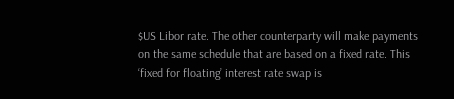$US Libor rate. The other counterparty will make payments on the same schedule that are based on a fixed rate. This ‘fixed for floating’ interest rate swap is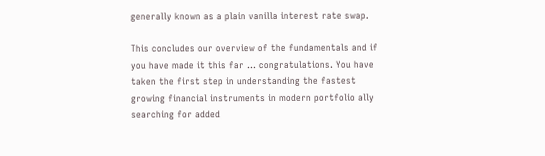generally known as a plain vanilla interest rate swap.

This concludes our overview of the fundamentals and if you have made it this far … congratulations. You have taken the first step in understanding the fastest growing financial instruments in modern portfolio ally searching for added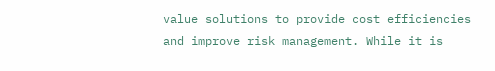value solutions to provide cost efficiencies and improve risk management. While it is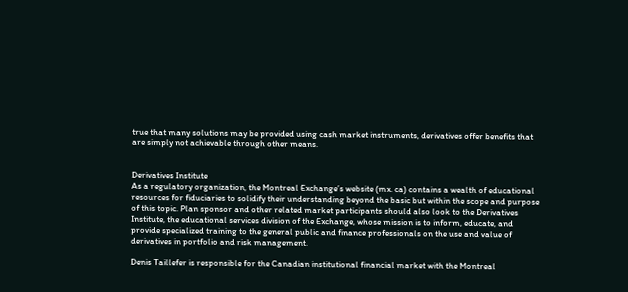true that many solutions may be provided using cash market instruments, derivatives offer benefits that are simply not achievable through other means.


Derivatives Institute
As a regulatory organization, the Montreal Exchange’s website (mx. ca) contains a wealth of educational resources for fiduciaries to solidify their understanding beyond the basic but within the scope and purpose of this topic. Plan sponsor and other related market participants should also look to the Derivatives Institute, the educational services division of the Exchange, whose mission is to inform, educate, and provide specialized training to the general public and finance professionals on the use and value of derivatives in portfolio and risk management.

Denis Taillefer is responsible for the Canadian institutional financial market with the Montreal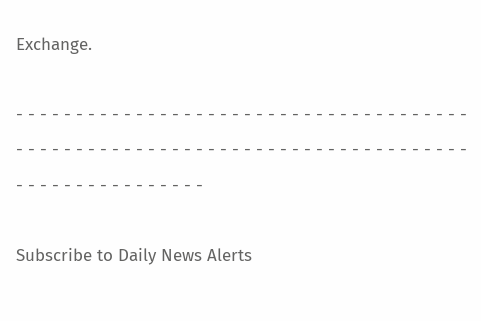Exchange.

- - - - - - - - - - - - - - - - - - - - - - - - - - - - - - - - - - - - - - - - - - - - - - - - - - - - - - - - - - - - - - - - - - - - - - - - - - - - - - - - - - - - - - - - - - - -

Subscribe to Daily News Alerts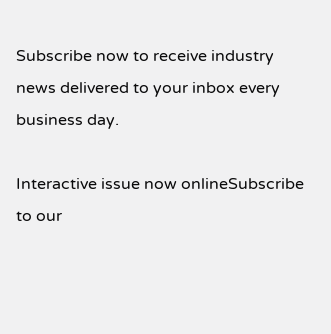Subscribe now to receive industry news delivered to your inbox every business day.

Interactive issue now onlineSubscribe to our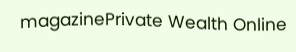magazinePrivate Wealth Online